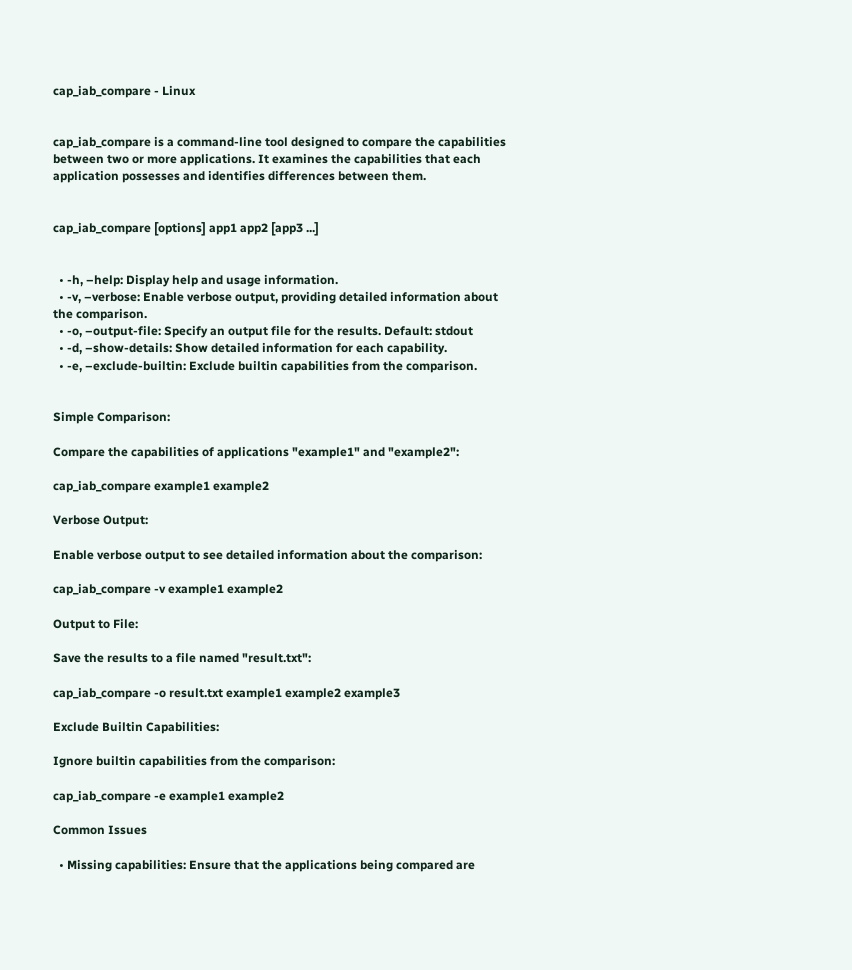cap_iab_compare - Linux


cap_iab_compare is a command-line tool designed to compare the capabilities between two or more applications. It examines the capabilities that each application possesses and identifies differences between them.


cap_iab_compare [options] app1 app2 [app3 ...]


  • -h, –help: Display help and usage information.
  • -v, –verbose: Enable verbose output, providing detailed information about the comparison.
  • -o, –output-file: Specify an output file for the results. Default: stdout
  • -d, –show-details: Show detailed information for each capability.
  • -e, –exclude-builtin: Exclude builtin capabilities from the comparison.


Simple Comparison:

Compare the capabilities of applications "example1" and "example2":

cap_iab_compare example1 example2

Verbose Output:

Enable verbose output to see detailed information about the comparison:

cap_iab_compare -v example1 example2

Output to File:

Save the results to a file named "result.txt":

cap_iab_compare -o result.txt example1 example2 example3

Exclude Builtin Capabilities:

Ignore builtin capabilities from the comparison:

cap_iab_compare -e example1 example2

Common Issues

  • Missing capabilities: Ensure that the applications being compared are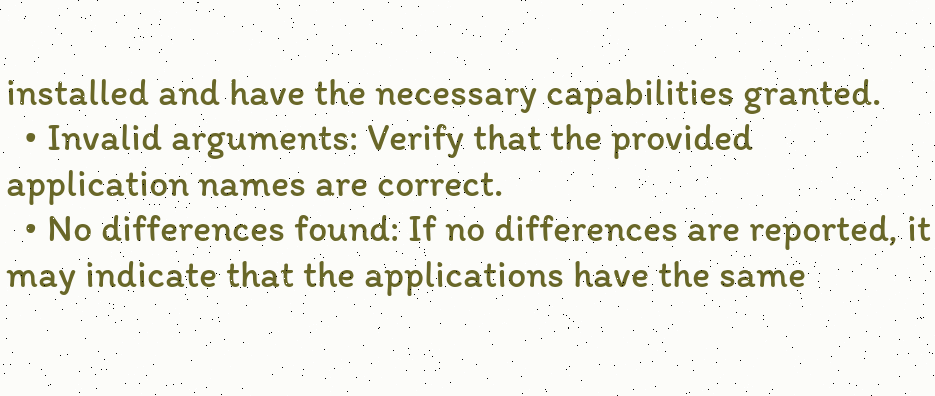installed and have the necessary capabilities granted.
  • Invalid arguments: Verify that the provided application names are correct.
  • No differences found: If no differences are reported, it may indicate that the applications have the same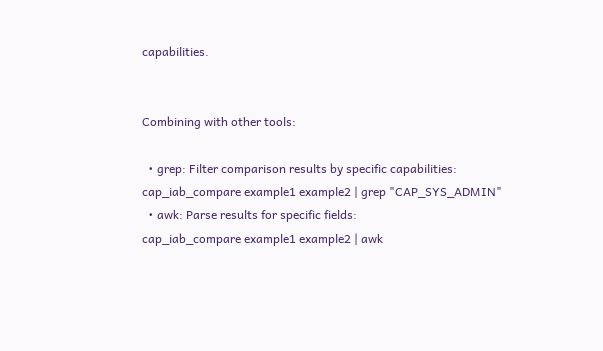capabilities.


Combining with other tools:

  • grep: Filter comparison results by specific capabilities:
cap_iab_compare example1 example2 | grep "CAP_SYS_ADMIN"
  • awk: Parse results for specific fields:
cap_iab_compare example1 example2 | awk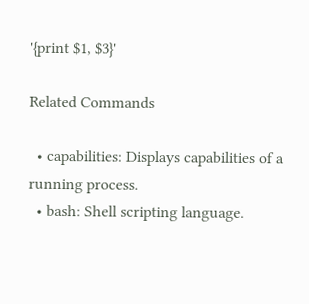'{print $1, $3}'

Related Commands

  • capabilities: Displays capabilities of a running process.
  • bash: Shell scripting language.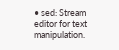• sed: Stream editor for text manipulation.